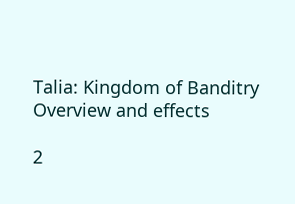Talia: Kingdom of Banditry Overview and effects

2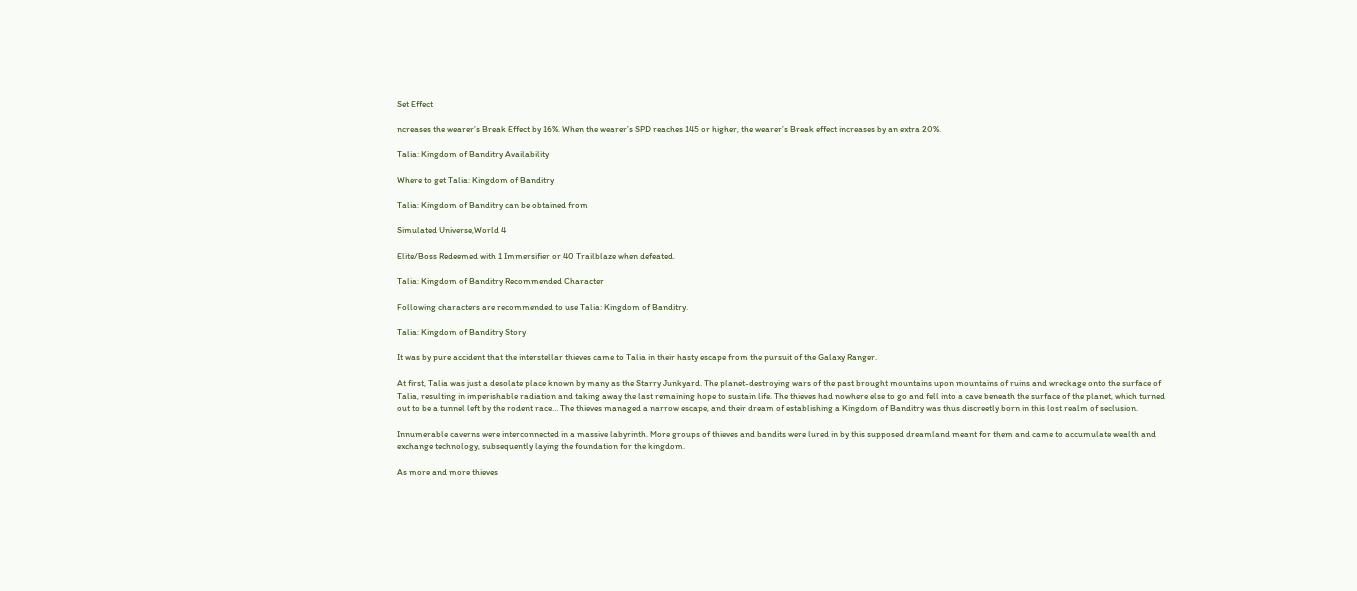Set Effect

ncreases the wearer’s Break Effect by 16%. When the wearer’s SPD reaches 145 or higher, the wearer’s Break effect increases by an extra 20%.

Talia: Kingdom of Banditry Availability

Where to get Talia: Kingdom of Banditry

Talia: Kingdom of Banditry can be obtained from

Simulated Universe,World 4

Elite/Boss Redeemed with 1 Immersifier or 40 Trailblaze when defeated.

Talia: Kingdom of Banditry Recommended Character

Following characters are recommended to use Talia: Kingdom of Banditry.

Talia: Kingdom of Banditry Story

It was by pure accident that the interstellar thieves came to Talia in their hasty escape from the pursuit of the Galaxy Ranger.

At first, Talia was just a desolate place known by many as the Starry Junkyard. The planet-destroying wars of the past brought mountains upon mountains of ruins and wreckage onto the surface of Talia, resulting in imperishable radiation and taking away the last remaining hope to sustain life. The thieves had nowhere else to go and fell into a cave beneath the surface of the planet, which turned out to be a tunnel left by the rodent race… The thieves managed a narrow escape, and their dream of establishing a Kingdom of Banditry was thus discreetly born in this lost realm of seclusion.

Innumerable caverns were interconnected in a massive labyrinth. More groups of thieves and bandits were lured in by this supposed dreamland meant for them and came to accumulate wealth and exchange technology, subsequently laying the foundation for the kingdom.

As more and more thieves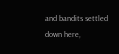and bandits settled down here,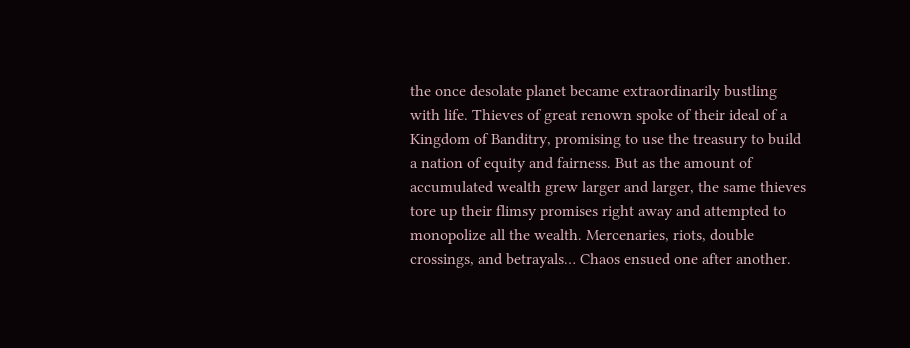the once desolate planet became extraordinarily bustling with life. Thieves of great renown spoke of their ideal of a Kingdom of Banditry, promising to use the treasury to build a nation of equity and fairness. But as the amount of accumulated wealth grew larger and larger, the same thieves tore up their flimsy promises right away and attempted to monopolize all the wealth. Mercenaries, riots, double crossings, and betrayals… Chaos ensued one after another.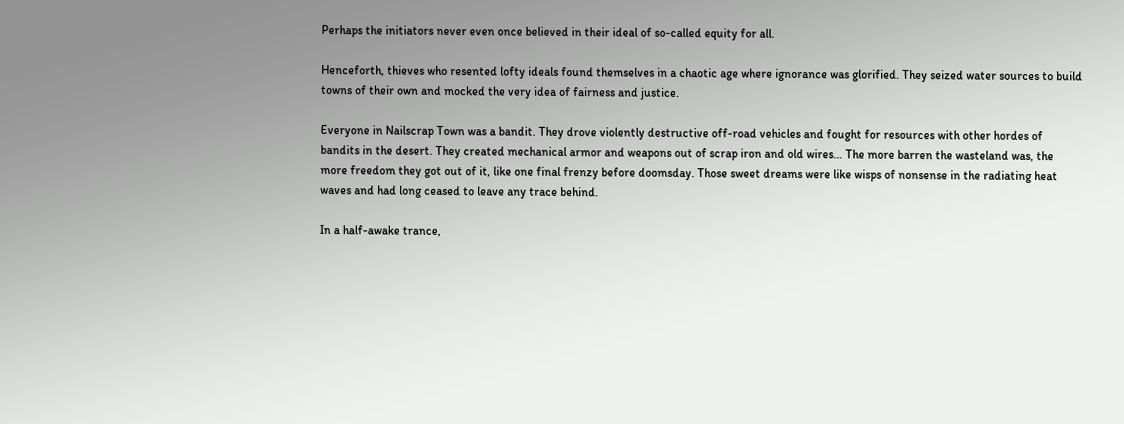Perhaps the initiators never even once believed in their ideal of so-called equity for all.

Henceforth, thieves who resented lofty ideals found themselves in a chaotic age where ignorance was glorified. They seized water sources to build towns of their own and mocked the very idea of fairness and justice.

Everyone in Nailscrap Town was a bandit. They drove violently destructive off-road vehicles and fought for resources with other hordes of bandits in the desert. They created mechanical armor and weapons out of scrap iron and old wires… The more barren the wasteland was, the more freedom they got out of it, like one final frenzy before doomsday. Those sweet dreams were like wisps of nonsense in the radiating heat waves and had long ceased to leave any trace behind.

In a half-awake trance,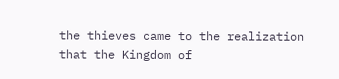the thieves came to the realization that the Kingdom of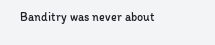Banditry was never about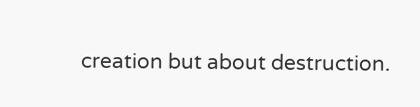creation but about destruction.